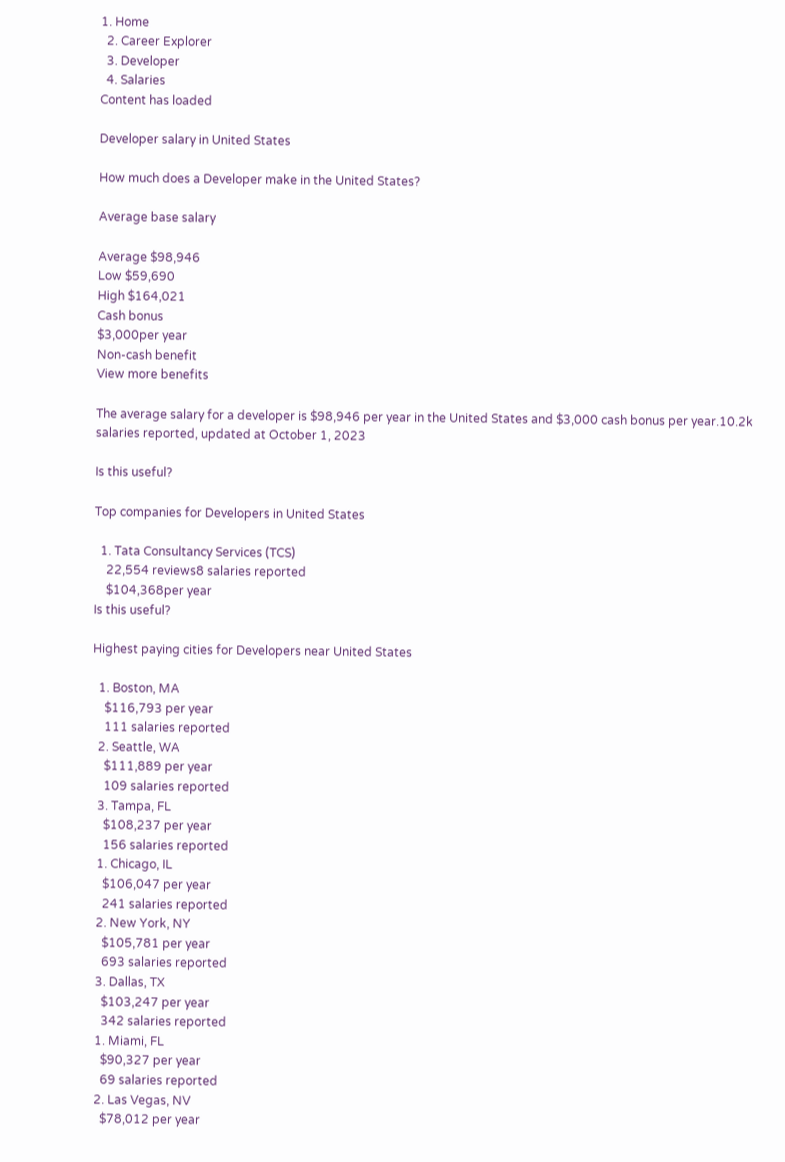1. Home
  2. Career Explorer
  3. Developer
  4. Salaries
Content has loaded

Developer salary in United States

How much does a Developer make in the United States?

Average base salary

Average $98,946
Low $59,690
High $164,021
Cash bonus
$3,000per year
Non-cash benefit
View more benefits

The average salary for a developer is $98,946 per year in the United States and $3,000 cash bonus per year.10.2k salaries reported, updated at October 1, 2023

Is this useful?

Top companies for Developers in United States

  1. Tata Consultancy Services (TCS)
    22,554 reviews8 salaries reported
    $104,368per year
Is this useful?

Highest paying cities for Developers near United States

  1. Boston, MA
    $116,793 per year
    111 salaries reported
  2. Seattle, WA
    $111,889 per year
    109 salaries reported
  3. Tampa, FL
    $108,237 per year
    156 salaries reported
  1. Chicago, IL
    $106,047 per year
    241 salaries reported
  2. New York, NY
    $105,781 per year
    693 salaries reported
  3. Dallas, TX
    $103,247 per year
    342 salaries reported
  1. Miami, FL
    $90,327 per year
    69 salaries reported
  2. Las Vegas, NV
    $78,012 per year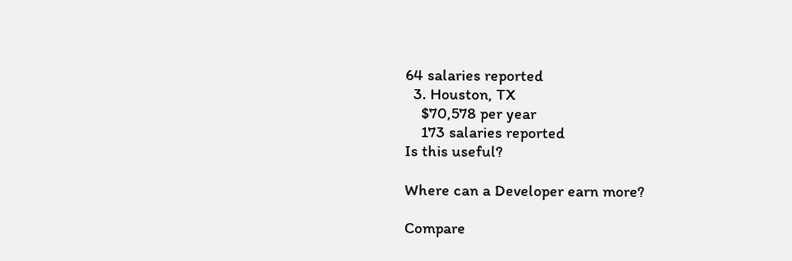64 salaries reported
  3. Houston, TX
    $70,578 per year
    173 salaries reported
Is this useful?

Where can a Developer earn more?

Compare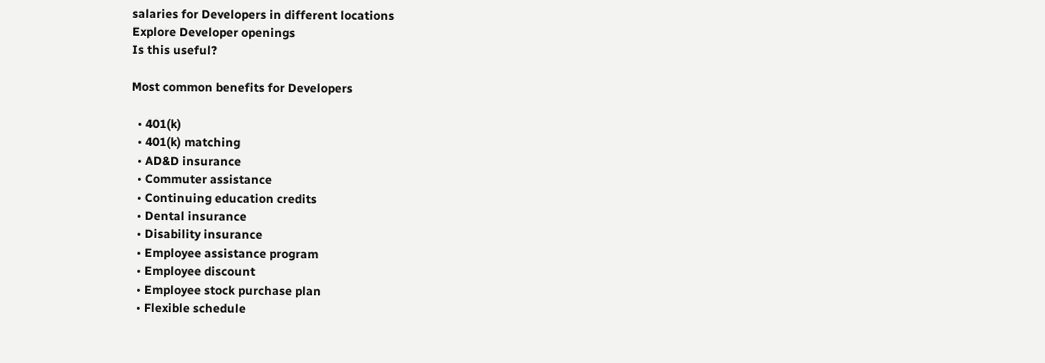salaries for Developers in different locations
Explore Developer openings
Is this useful?

Most common benefits for Developers

  • 401(k)
  • 401(k) matching
  • AD&D insurance
  • Commuter assistance
  • Continuing education credits
  • Dental insurance
  • Disability insurance
  • Employee assistance program
  • Employee discount
  • Employee stock purchase plan
  • Flexible schedule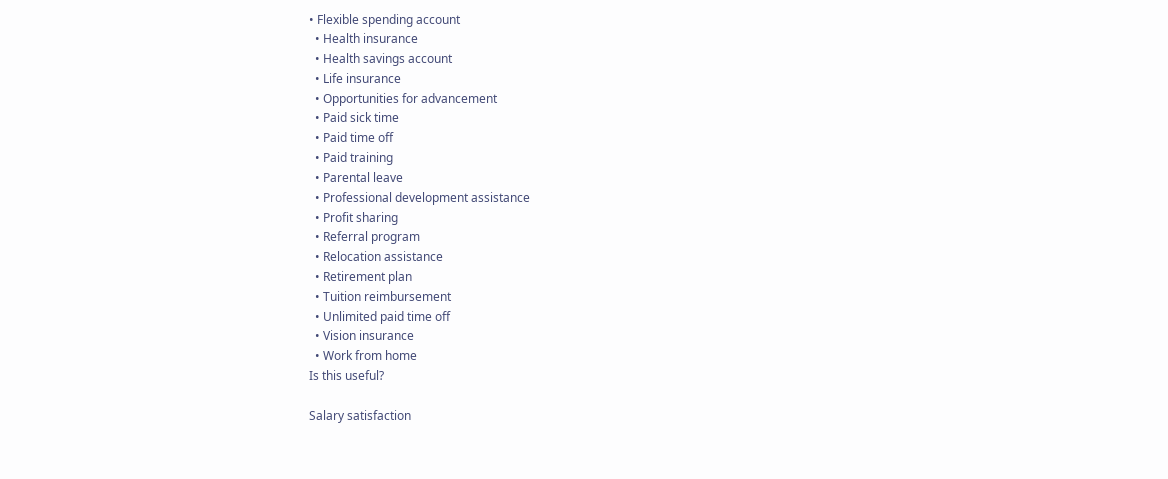• Flexible spending account
  • Health insurance
  • Health savings account
  • Life insurance
  • Opportunities for advancement
  • Paid sick time
  • Paid time off
  • Paid training
  • Parental leave
  • Professional development assistance
  • Profit sharing
  • Referral program
  • Relocation assistance
  • Retirement plan
  • Tuition reimbursement
  • Unlimited paid time off
  • Vision insurance
  • Work from home
Is this useful?

Salary satisfaction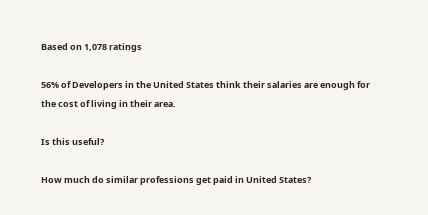Based on 1,078 ratings

56% of Developers in the United States think their salaries are enough for the cost of living in their area.

Is this useful?

How much do similar professions get paid in United States?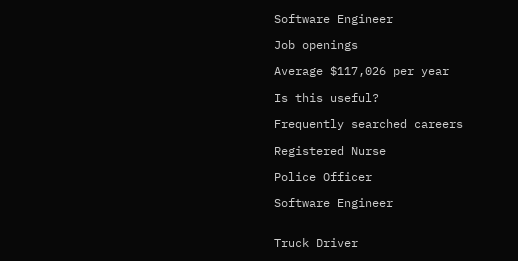Software Engineer

Job openings

Average $117,026 per year

Is this useful?

Frequently searched careers

Registered Nurse

Police Officer

Software Engineer


Truck Driver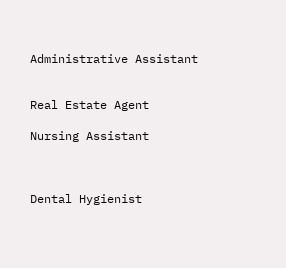Administrative Assistant


Real Estate Agent

Nursing Assistant



Dental Hygienist